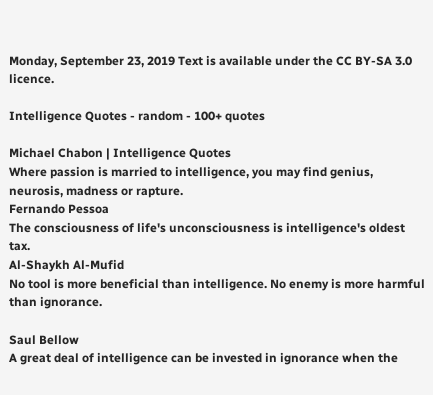Monday, September 23, 2019 Text is available under the CC BY-SA 3.0 licence.

Intelligence Quotes - random - 100+ quotes

Michael Chabon | Intelligence Quotes
Where passion is married to intelligence, you may find genius, neurosis, madness or rapture.
Fernando Pessoa
The consciousness of life's unconsciousness is intelligence's oldest tax.
Al-Shaykh Al-Mufid
No tool is more beneficial than intelligence. No enemy is more harmful than ignorance.

Saul Bellow
A great deal of intelligence can be invested in ignorance when the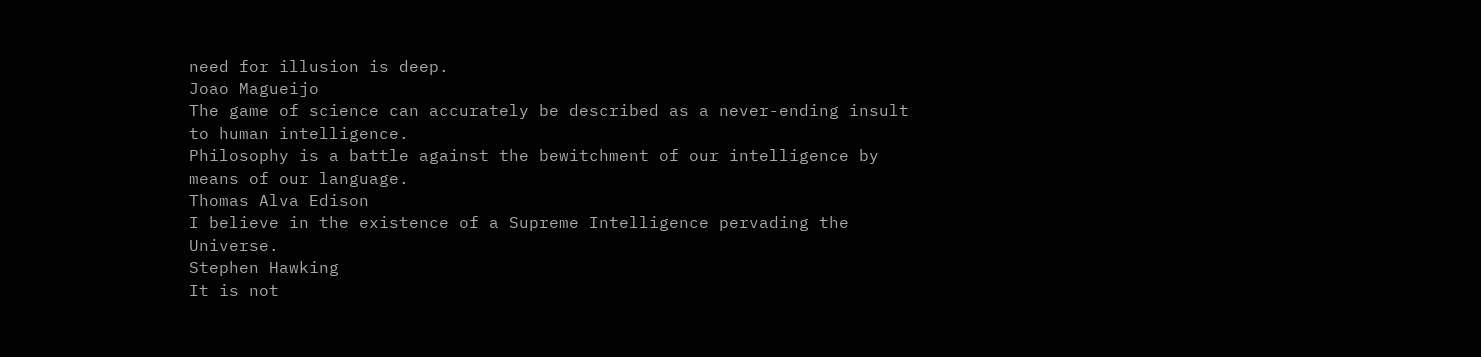need for illusion is deep.
Joao Magueijo
The game of science can accurately be described as a never-ending insult to human intelligence.
Philosophy is a battle against the bewitchment of our intelligence by means of our language.
Thomas Alva Edison
I believe in the existence of a Supreme Intelligence pervading the Universe.
Stephen Hawking
It is not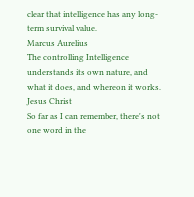clear that intelligence has any long-term survival value.
Marcus Aurelius
The controlling Intelligence understands its own nature, and what it does, and whereon it works.
Jesus Christ
So far as I can remember, there's not one word in the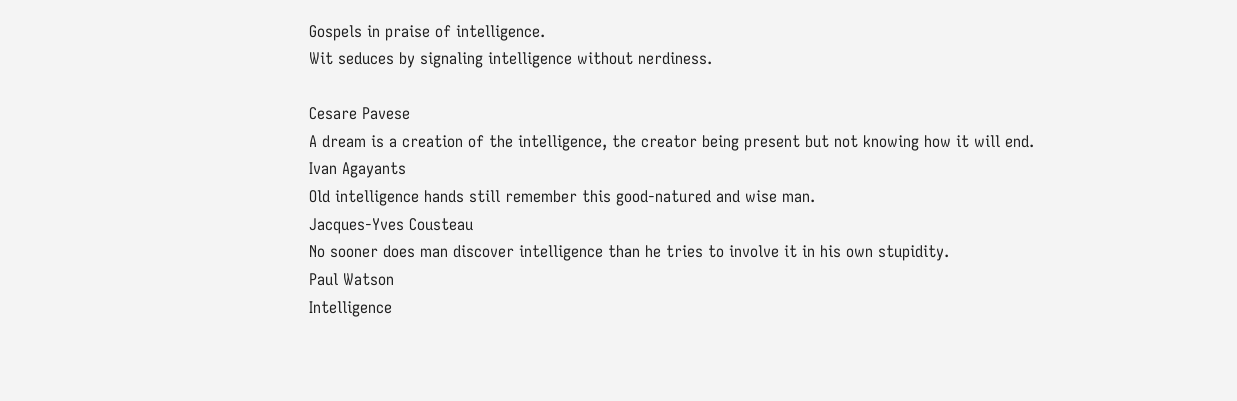Gospels in praise of intelligence.
Wit seduces by signaling intelligence without nerdiness.

Cesare Pavese
A dream is a creation of the intelligence, the creator being present but not knowing how it will end.
Ivan Agayants
Old intelligence hands still remember this good-natured and wise man.
Jacques-Yves Cousteau
No sooner does man discover intelligence than he tries to involve it in his own stupidity.
Paul Watson
Intelligence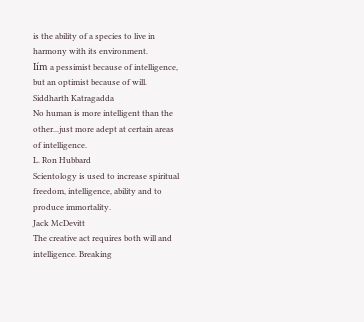is the ability of a species to live in harmony with its environment.
Iím a pessimist because of intelligence, but an optimist because of will.
Siddharth Katragadda
No human is more intelligent than the other...just more adept at certain areas of intelligence.
L. Ron Hubbard
Scientology is used to increase spiritual freedom, intelligence, ability and to produce immortality.
Jack McDevitt
The creative act requires both will and intelligence. Breaking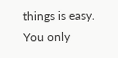things is easy. You only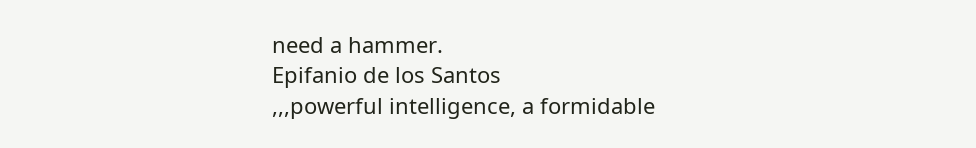need a hammer.
Epifanio de los Santos
,,,powerful intelligence, a formidable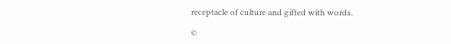receptacle of culture and gifted with words.

©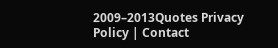2009–2013Quotes Privacy Policy | Contact